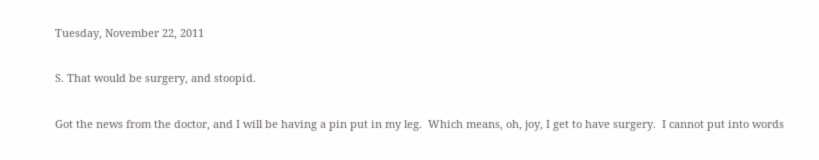Tuesday, November 22, 2011

S. That would be surgery, and stoopid.

Got the news from the doctor, and I will be having a pin put in my leg.  Which means, oh, joy, I get to have surgery.  I cannot put into words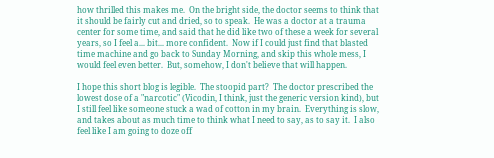how thrilled this makes me.  On the bright side, the doctor seems to think that it should be fairly cut and dried, so to speak.  He was a doctor at a trauma center for some time, and said that he did like two of these a week for several years, so I feel a... bit... more confident.  Now if I could just find that blasted time machine and go back to Sunday Morning, and skip this whole mess, I would feel even better.  But, somehow, I don't believe that will happen.

I hope this short blog is legible.  The stoopid part?  The doctor prescribed the lowest dose of a "narcotic" (Vicodin, I think, just the generic version kind), but I still feel like someone stuck a wad of cotton in my brain.  Everything is slow, and takes about as much time to think what I need to say, as to say it.  I also feel like I am going to doze off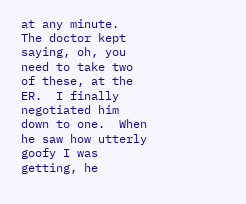at any minute.  The doctor kept saying, oh, you need to take two of these, at the ER.  I finally negotiated him down to one.  When he saw how utterly goofy I was getting, he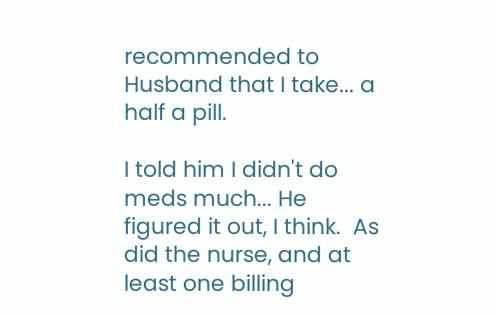recommended to Husband that I take... a half a pill.

I told him I didn't do meds much... He figured it out, I think.  As did the nurse, and at least one billing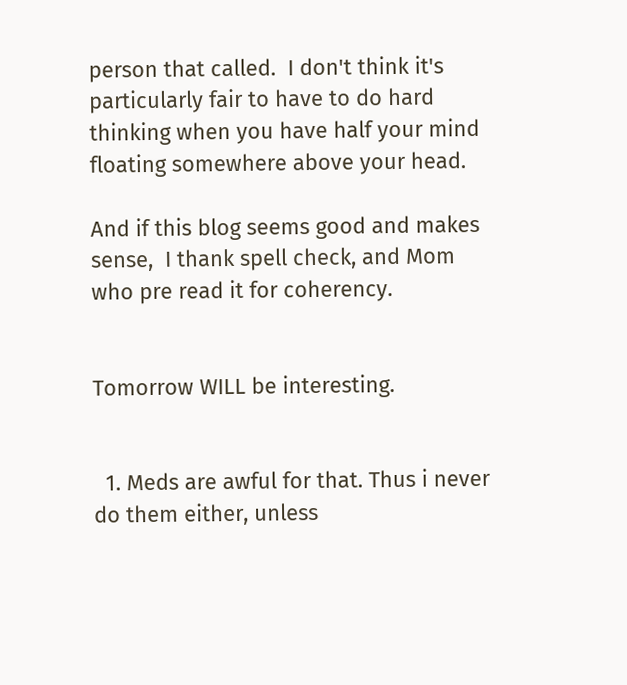person that called.  I don't think it's particularly fair to have to do hard thinking when you have half your mind floating somewhere above your head.

And if this blog seems good and makes sense,  I thank spell check, and Mom who pre read it for coherency.


Tomorrow WILL be interesting.


  1. Meds are awful for that. Thus i never do them either, unless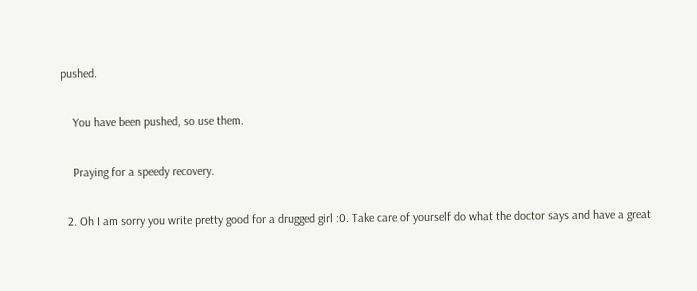pushed.

    You have been pushed, so use them.

    Praying for a speedy recovery.

  2. Oh I am sorry you write pretty good for a drugged girl :0. Take care of yourself do what the doctor says and have a great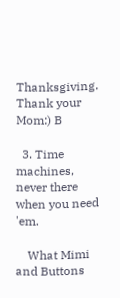Thanksgiving. Thank your Mom:) B

  3. Time machines, never there when you need 'em.

    What Mimi and Buttons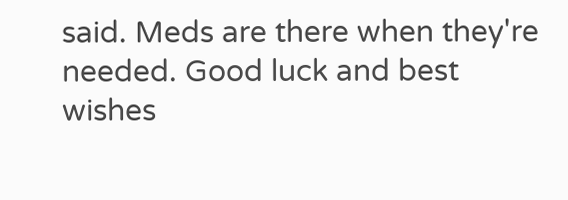said. Meds are there when they're needed. Good luck and best wishes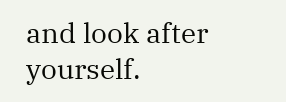and look after yourself.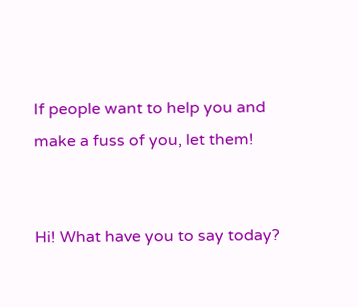If people want to help you and make a fuss of you, let them!


Hi! What have you to say today?